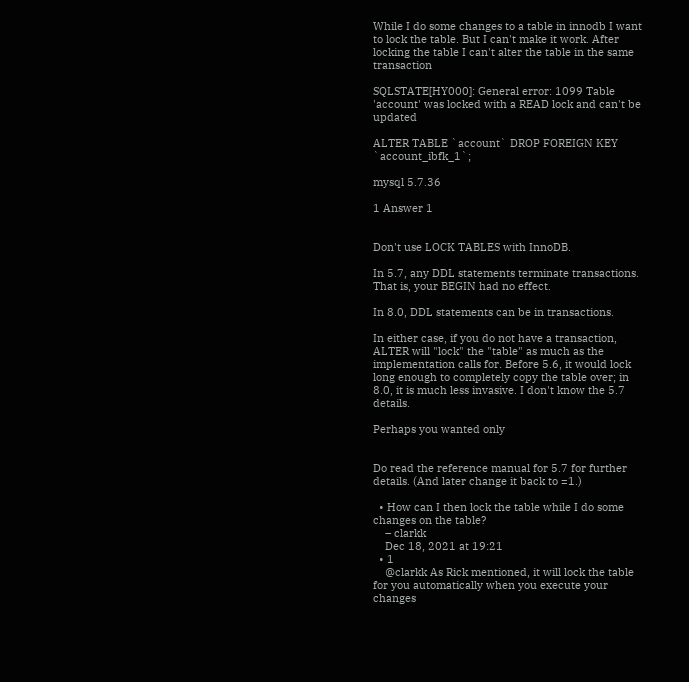While I do some changes to a table in innodb I want to lock the table. But I can't make it work. After locking the table I can't alter the table in the same transaction

SQLSTATE[HY000]: General error: 1099 Table 'account' was locked with a READ lock and can't be updated

ALTER TABLE `account` DROP FOREIGN KEY `account_ibfk_1`;

mysql 5.7.36

1 Answer 1


Don't use LOCK TABLES with InnoDB.

In 5.7, any DDL statements terminate transactions. That is, your BEGIN had no effect.

In 8.0, DDL statements can be in transactions.

In either case, if you do not have a transaction, ALTER will "lock" the "table" as much as the implementation calls for. Before 5.6, it would lock long enough to completely copy the table over; in 8.0, it is much less invasive. I don't know the 5.7 details.

Perhaps you wanted only


Do read the reference manual for 5.7 for further details. (And later change it back to =1.)

  • How can I then lock the table while I do some changes on the table?
    – clarkk
    Dec 18, 2021 at 19:21
  • 1
    @clarkk As Rick mentioned, it will lock the table for you automatically when you execute your changes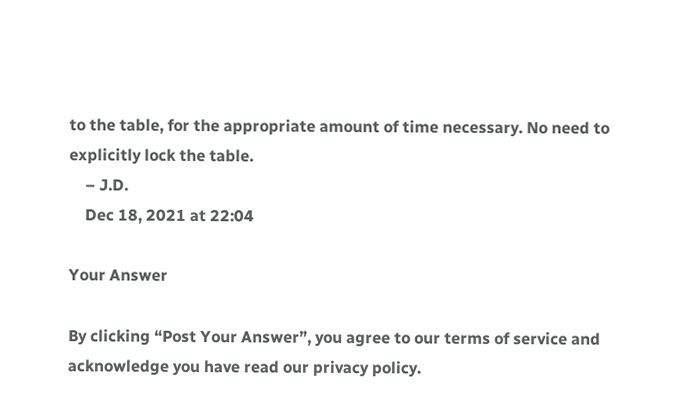to the table, for the appropriate amount of time necessary. No need to explicitly lock the table.
    – J.D.
    Dec 18, 2021 at 22:04

Your Answer

By clicking “Post Your Answer”, you agree to our terms of service and acknowledge you have read our privacy policy.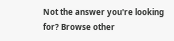Not the answer you're looking for? Browse other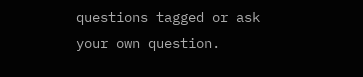questions tagged or ask your own question.